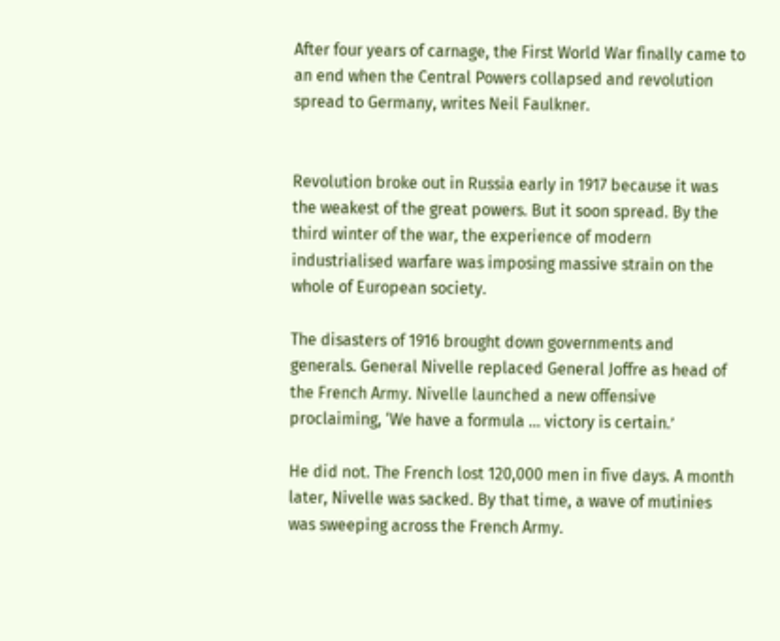After four years of carnage, the First World War finally came to an end when the Central Powers collapsed and revolution spread to Germany, writes Neil Faulkner.


Revolution broke out in Russia early in 1917 because it was the weakest of the great powers. But it soon spread. By the third winter of the war, the experience of modern industrialised warfare was imposing massive strain on the whole of European society.

The disasters of 1916 brought down governments and generals. General Nivelle replaced General Joffre as head of the French Army. Nivelle launched a new offensive proclaiming, ‘We have a formula … victory is certain.’

He did not. The French lost 120,000 men in five days. A month later, Nivelle was sacked. By that time, a wave of mutinies was sweeping across the French Army.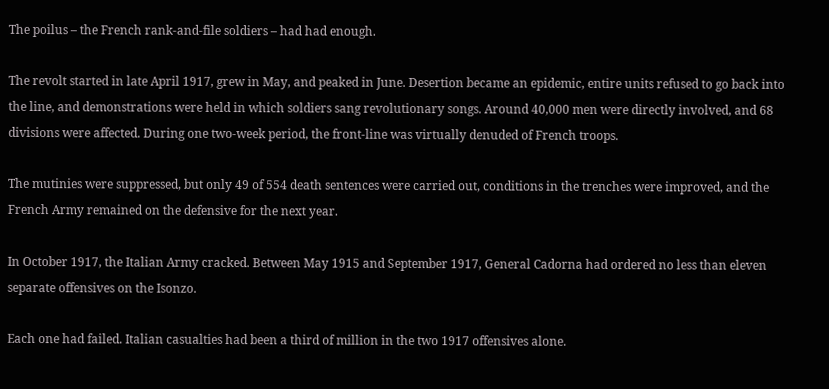The poilus – the French rank-and-file soldiers – had had enough.

The revolt started in late April 1917, grew in May, and peaked in June. Desertion became an epidemic, entire units refused to go back into the line, and demonstrations were held in which soldiers sang revolutionary songs. Around 40,000 men were directly involved, and 68 divisions were affected. During one two-week period, the front-line was virtually denuded of French troops.

The mutinies were suppressed, but only 49 of 554 death sentences were carried out, conditions in the trenches were improved, and the French Army remained on the defensive for the next year.

In October 1917, the Italian Army cracked. Between May 1915 and September 1917, General Cadorna had ordered no less than eleven separate offensives on the Isonzo.

Each one had failed. Italian casualties had been a third of million in the two 1917 offensives alone.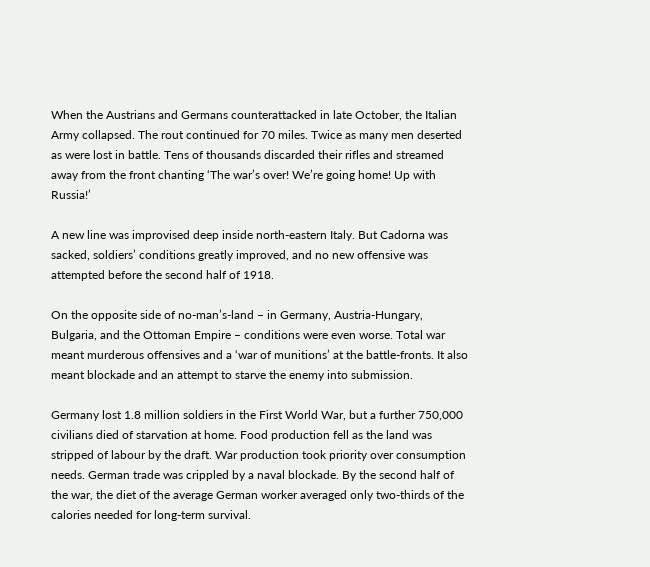When the Austrians and Germans counterattacked in late October, the Italian Army collapsed. The rout continued for 70 miles. Twice as many men deserted as were lost in battle. Tens of thousands discarded their rifles and streamed away from the front chanting ‘The war’s over! We’re going home! Up with Russia!’

A new line was improvised deep inside north-eastern Italy. But Cadorna was sacked, soldiers’ conditions greatly improved, and no new offensive was attempted before the second half of 1918.

On the opposite side of no-man’s-land – in Germany, Austria-Hungary, Bulgaria, and the Ottoman Empire – conditions were even worse. Total war meant murderous offensives and a ‘war of munitions’ at the battle-fronts. It also meant blockade and an attempt to starve the enemy into submission.

Germany lost 1.8 million soldiers in the First World War, but a further 750,000 civilians died of starvation at home. Food production fell as the land was stripped of labour by the draft. War production took priority over consumption needs. German trade was crippled by a naval blockade. By the second half of the war, the diet of the average German worker averaged only two-thirds of the calories needed for long-term survival.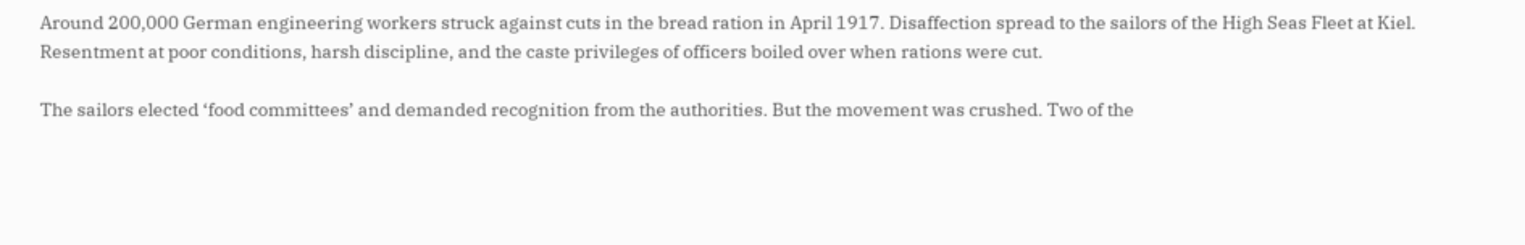Around 200,000 German engineering workers struck against cuts in the bread ration in April 1917. Disaffection spread to the sailors of the High Seas Fleet at Kiel. Resentment at poor conditions, harsh discipline, and the caste privileges of officers boiled over when rations were cut.

The sailors elected ‘food committees’ and demanded recognition from the authorities. But the movement was crushed. Two of the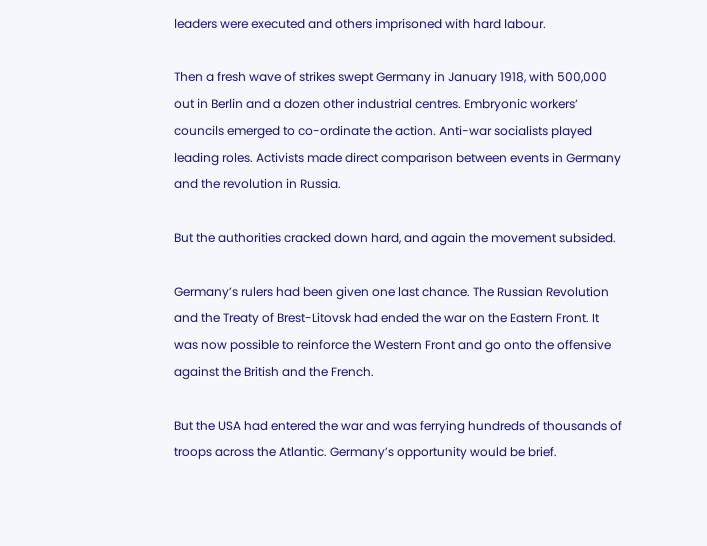leaders were executed and others imprisoned with hard labour.

Then a fresh wave of strikes swept Germany in January 1918, with 500,000 out in Berlin and a dozen other industrial centres. Embryonic workers’ councils emerged to co-ordinate the action. Anti-war socialists played leading roles. Activists made direct comparison between events in Germany and the revolution in Russia.

But the authorities cracked down hard, and again the movement subsided.

Germany’s rulers had been given one last chance. The Russian Revolution and the Treaty of Brest-Litovsk had ended the war on the Eastern Front. It was now possible to reinforce the Western Front and go onto the offensive against the British and the French.

But the USA had entered the war and was ferrying hundreds of thousands of troops across the Atlantic. Germany’s opportunity would be brief.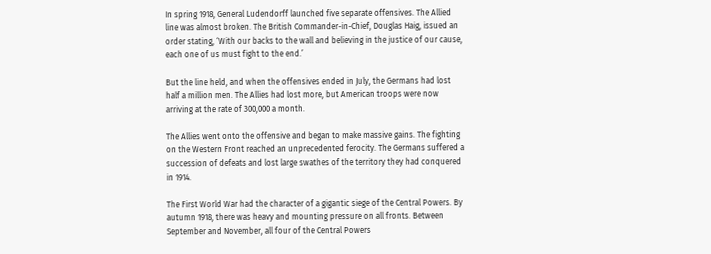In spring 1918, General Ludendorff launched five separate offensives. The Allied line was almost broken. The British Commander-in-Chief, Douglas Haig, issued an order stating, ‘With our backs to the wall and believing in the justice of our cause, each one of us must fight to the end.’

But the line held, and when the offensives ended in July, the Germans had lost half a million men. The Allies had lost more, but American troops were now arriving at the rate of 300,000 a month.

The Allies went onto the offensive and began to make massive gains. The fighting on the Western Front reached an unprecedented ferocity. The Germans suffered a succession of defeats and lost large swathes of the territory they had conquered in 1914.

The First World War had the character of a gigantic siege of the Central Powers. By autumn 1918, there was heavy and mounting pressure on all fronts. Between September and November, all four of the Central Powers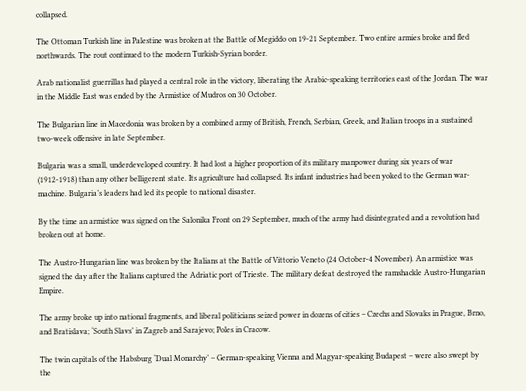collapsed.

The Ottoman Turkish line in Palestine was broken at the Battle of Megiddo on 19-21 September. Two entire armies broke and fled northwards. The rout continued to the modern Turkish-Syrian border.

Arab nationalist guerrillas had played a central role in the victory, liberating the Arabic-speaking territories east of the Jordan. The war in the Middle East was ended by the Armistice of Mudros on 30 October.

The Bulgarian line in Macedonia was broken by a combined army of British, French, Serbian, Greek, and Italian troops in a sustained two-week offensive in late September.

Bulgaria was a small, underdeveloped country. It had lost a higher proportion of its military manpower during six years of war (1912-1918) than any other belligerent state. Its agriculture had collapsed. Its infant industries had been yoked to the German war-machine. Bulgaria’s leaders had led its people to national disaster.

By the time an armistice was signed on the Salonika Front on 29 September, much of the army had disintegrated and a revolution had broken out at home.

The Austro-Hungarian line was broken by the Italians at the Battle of Vittorio Veneto (24 October-4 November). An armistice was signed the day after the Italians captured the Adriatic port of Trieste. The military defeat destroyed the ramshackle Austro-Hungarian Empire.

The army broke up into national fragments, and liberal politicians seized power in dozens of cities – Czechs and Slovaks in Prague, Brno, and Bratislava; ‘South Slavs’ in Zagreb and Sarajevo; Poles in Cracow.

The twin capitals of the Habsburg ‘Dual Monarchy’ – German-speaking Vienna and Magyar-speaking Budapest – were also swept by the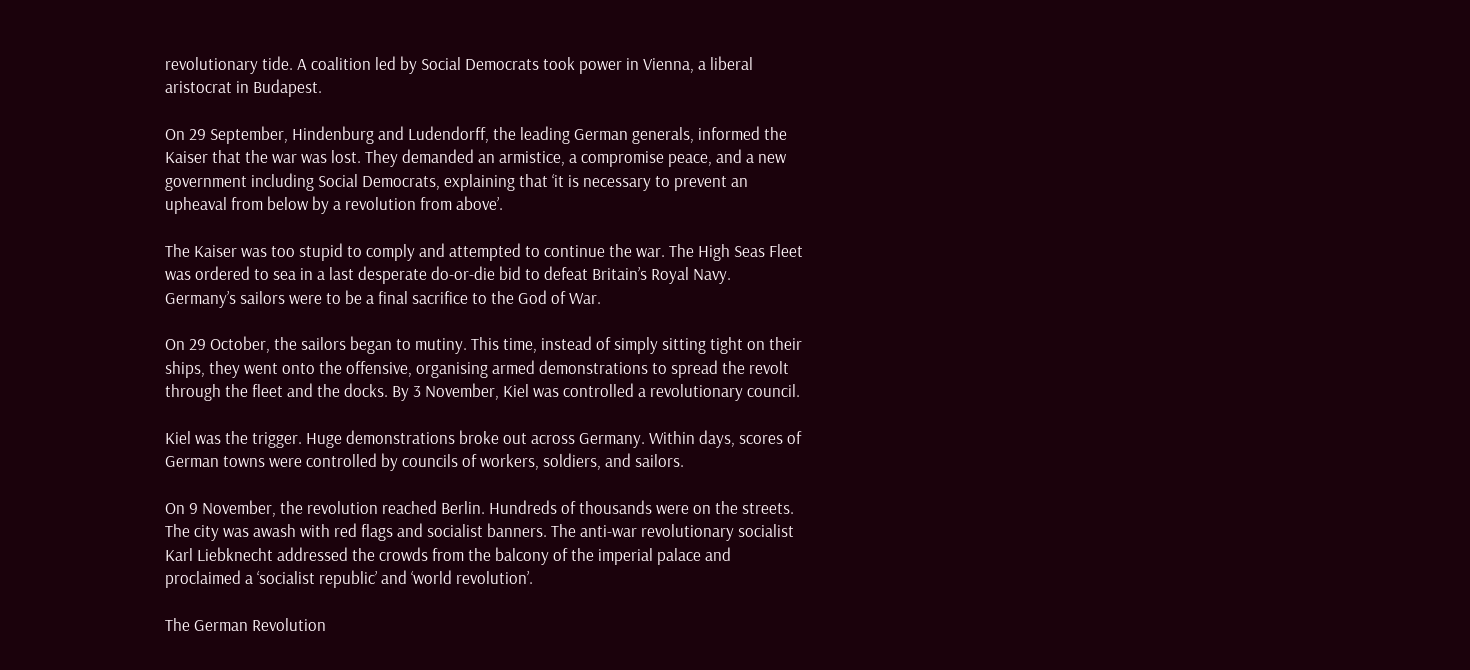revolutionary tide. A coalition led by Social Democrats took power in Vienna, a liberal aristocrat in Budapest.

On 29 September, Hindenburg and Ludendorff, the leading German generals, informed the Kaiser that the war was lost. They demanded an armistice, a compromise peace, and a new government including Social Democrats, explaining that ‘it is necessary to prevent an upheaval from below by a revolution from above’.

The Kaiser was too stupid to comply and attempted to continue the war. The High Seas Fleet was ordered to sea in a last desperate do-or-die bid to defeat Britain’s Royal Navy. Germany’s sailors were to be a final sacrifice to the God of War.

On 29 October, the sailors began to mutiny. This time, instead of simply sitting tight on their ships, they went onto the offensive, organising armed demonstrations to spread the revolt through the fleet and the docks. By 3 November, Kiel was controlled a revolutionary council.

Kiel was the trigger. Huge demonstrations broke out across Germany. Within days, scores of German towns were controlled by councils of workers, soldiers, and sailors.

On 9 November, the revolution reached Berlin. Hundreds of thousands were on the streets. The city was awash with red flags and socialist banners. The anti-war revolutionary socialist Karl Liebknecht addressed the crowds from the balcony of the imperial palace and proclaimed a ‘socialist republic’ and ‘world revolution’.

The German Revolution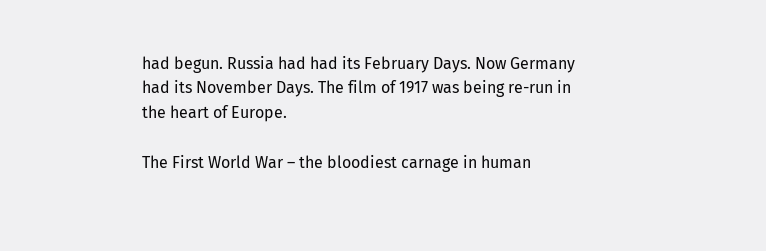had begun. Russia had had its February Days. Now Germany had its November Days. The film of 1917 was being re-run in the heart of Europe.

The First World War – the bloodiest carnage in human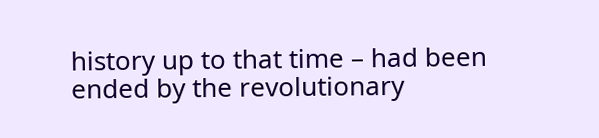history up to that time – had been ended by the revolutionary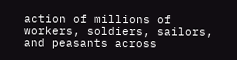action of millions of workers, soldiers, sailors, and peasants across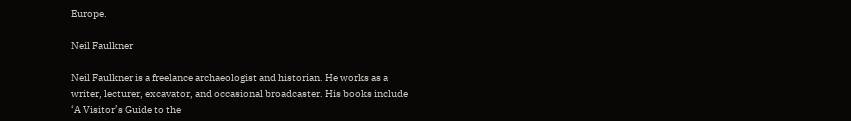Europe.

Neil Faulkner

Neil Faulkner is a freelance archaeologist and historian. He works as a writer, lecturer, excavator, and occasional broadcaster. His books include ‘A Visitor’s Guide to the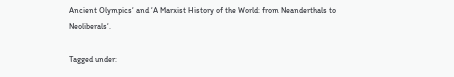Ancient Olympics‘ and ‘A Marxist History of the World: from Neanderthals to Neoliberals‘.

Tagged under: